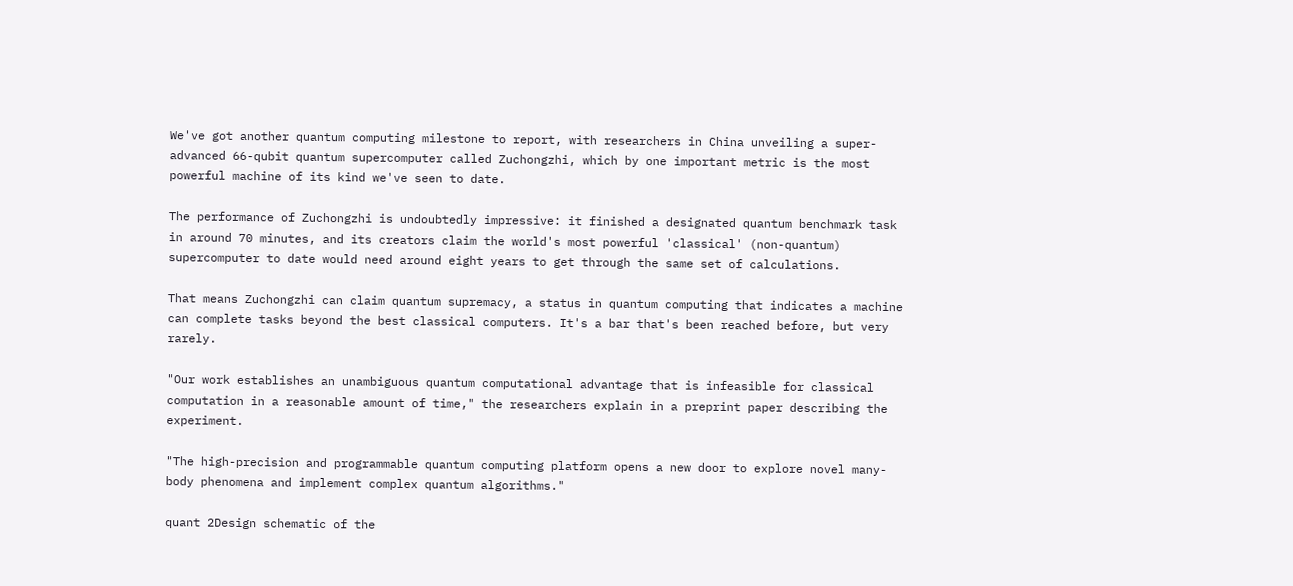We've got another quantum computing milestone to report, with researchers in China unveiling a super-advanced 66-qubit quantum supercomputer called Zuchongzhi, which by one important metric is the most powerful machine of its kind we've seen to date.

The performance of Zuchongzhi is undoubtedly impressive: it finished a designated quantum benchmark task in around 70 minutes, and its creators claim the world's most powerful 'classical' (non-quantum) supercomputer to date would need around eight years to get through the same set of calculations.

That means Zuchongzhi can claim quantum supremacy, a status in quantum computing that indicates a machine can complete tasks beyond the best classical computers. It's a bar that's been reached before, but very rarely.

"Our work establishes an unambiguous quantum computational advantage that is infeasible for classical computation in a reasonable amount of time," the researchers explain in a preprint paper describing the experiment.

"The high-precision and programmable quantum computing platform opens a new door to explore novel many-body phenomena and implement complex quantum algorithms."

quant 2Design schematic of the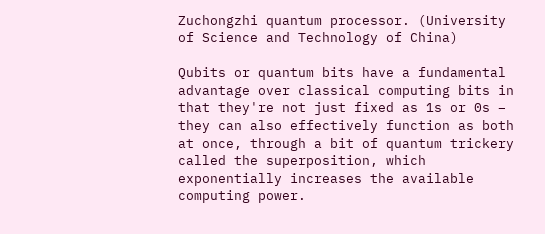Zuchongzhi quantum processor. (University of Science and Technology of China)

Qubits or quantum bits have a fundamental advantage over classical computing bits in that they're not just fixed as 1s or 0s – they can also effectively function as both at once, through a bit of quantum trickery called the superposition, which exponentially increases the available computing power.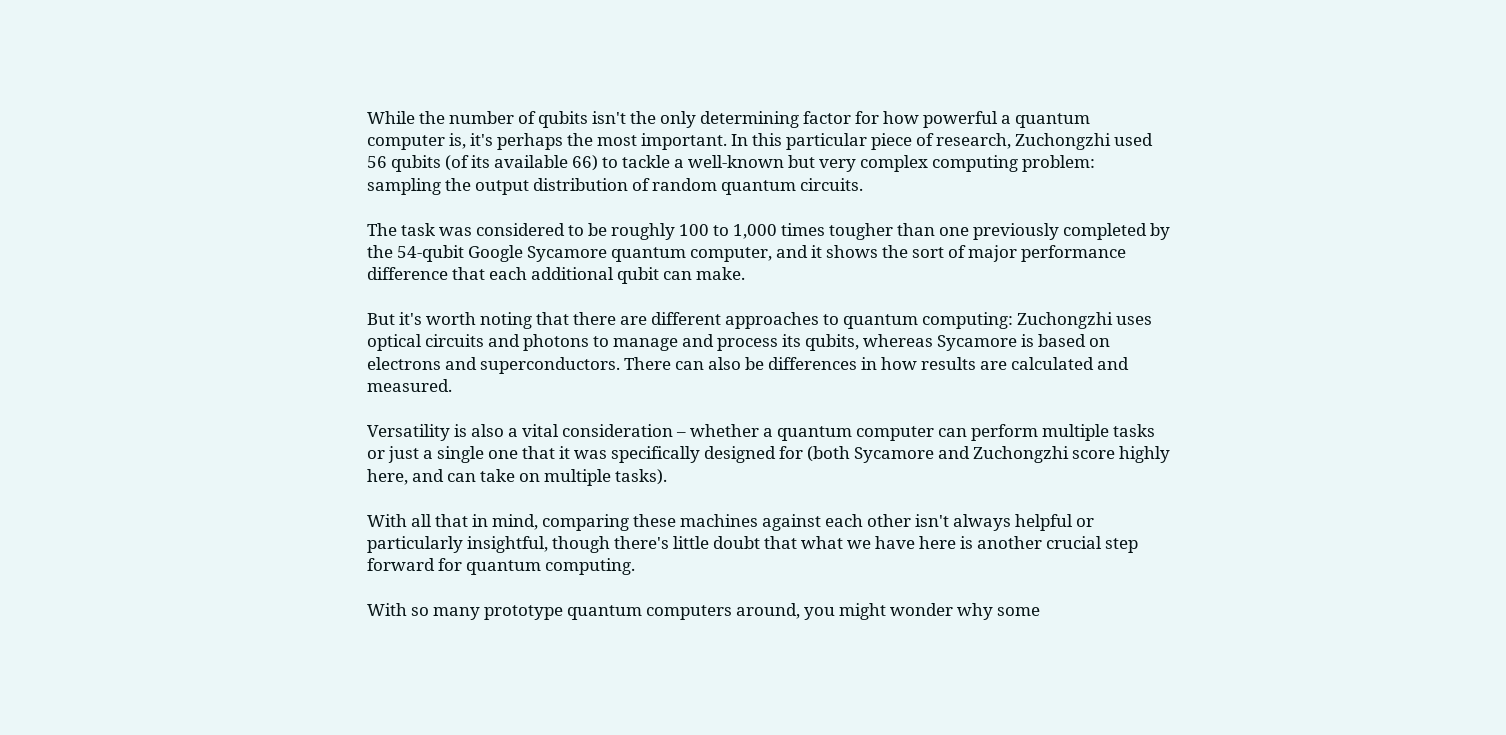While the number of qubits isn't the only determining factor for how powerful a quantum computer is, it's perhaps the most important. In this particular piece of research, Zuchongzhi used 56 qubits (of its available 66) to tackle a well-known but very complex computing problem: sampling the output distribution of random quantum circuits.

The task was considered to be roughly 100 to 1,000 times tougher than one previously completed by the 54-qubit Google Sycamore quantum computer, and it shows the sort of major performance difference that each additional qubit can make.

But it's worth noting that there are different approaches to quantum computing: Zuchongzhi uses optical circuits and photons to manage and process its qubits, whereas Sycamore is based on electrons and superconductors. There can also be differences in how results are calculated and measured.

Versatility is also a vital consideration – whether a quantum computer can perform multiple tasks or just a single one that it was specifically designed for (both Sycamore and Zuchongzhi score highly here, and can take on multiple tasks).

With all that in mind, comparing these machines against each other isn't always helpful or particularly insightful, though there's little doubt that what we have here is another crucial step forward for quantum computing.

With so many prototype quantum computers around, you might wonder why some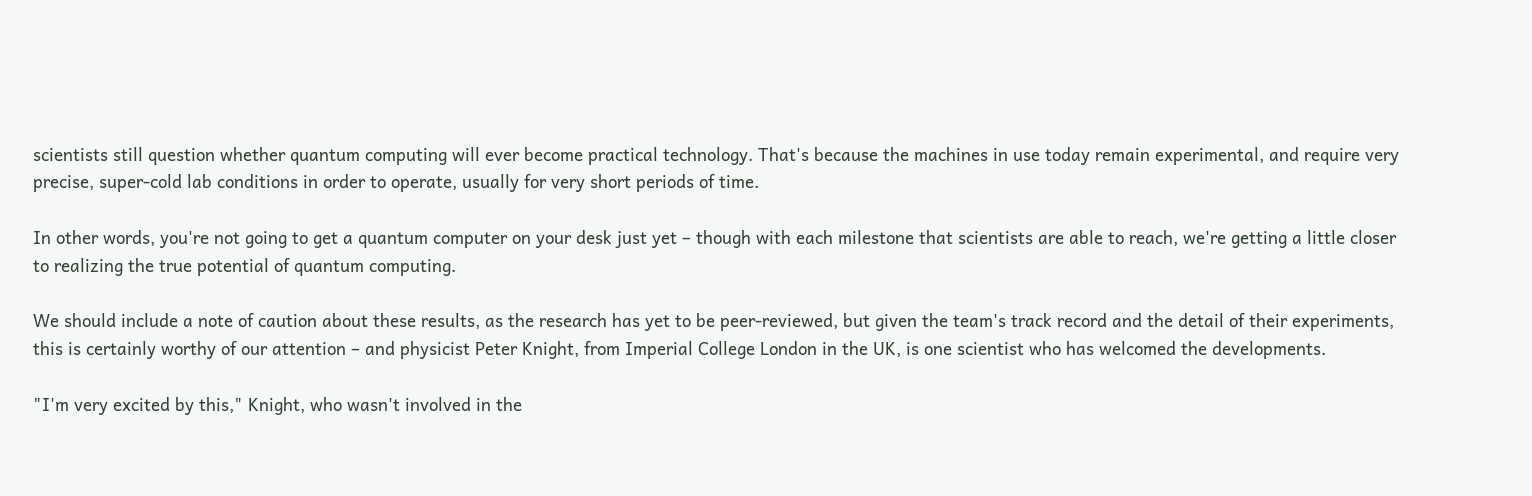scientists still question whether quantum computing will ever become practical technology. That's because the machines in use today remain experimental, and require very precise, super-cold lab conditions in order to operate, usually for very short periods of time.

In other words, you're not going to get a quantum computer on your desk just yet – though with each milestone that scientists are able to reach, we're getting a little closer to realizing the true potential of quantum computing.

We should include a note of caution about these results, as the research has yet to be peer-reviewed, but given the team's track record and the detail of their experiments, this is certainly worthy of our attention – and physicist Peter Knight, from Imperial College London in the UK, is one scientist who has welcomed the developments.

"I'm very excited by this," Knight, who wasn't involved in the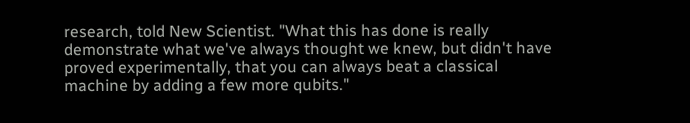research, told New Scientist. "What this has done is really demonstrate what we've always thought we knew, but didn't have proved experimentally, that you can always beat a classical machine by adding a few more qubits."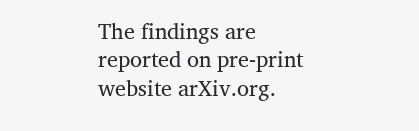The findings are reported on pre-print website arXiv.org.